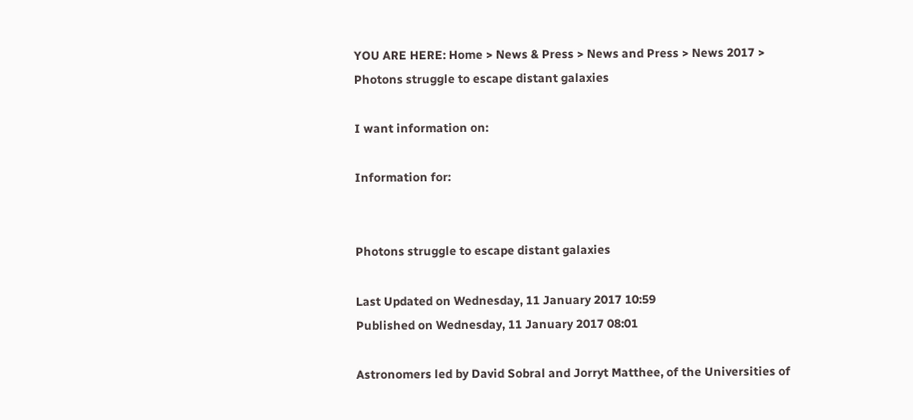YOU ARE HERE: Home > News & Press > News and Press > News 2017 > Photons struggle to escape distant galaxies

I want information on:

Information for:


Photons struggle to escape distant galaxies

Last Updated on Wednesday, 11 January 2017 10:59
Published on Wednesday, 11 January 2017 08:01

Astronomers led by David Sobral and Jorryt Matthee, of the Universities of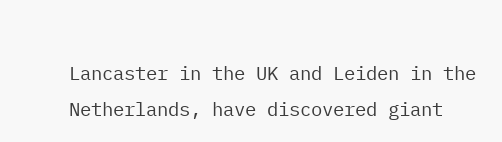Lancaster in the UK and Leiden in the Netherlands, have discovered giant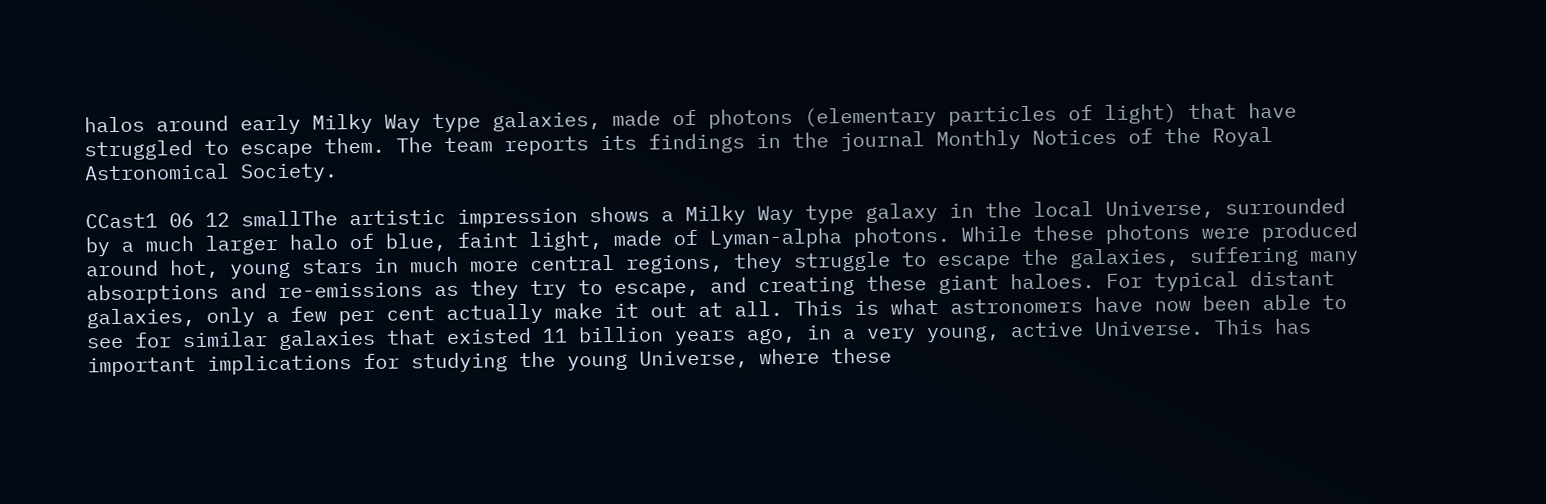halos around early Milky Way type galaxies, made of photons (elementary particles of light) that have struggled to escape them. The team reports its findings in the journal Monthly Notices of the Royal Astronomical Society.

CCast1 06 12 smallThe artistic impression shows a Milky Way type galaxy in the local Universe, surrounded by a much larger halo of blue, faint light, made of Lyman-alpha photons. While these photons were produced around hot, young stars in much more central regions, they struggle to escape the galaxies, suffering many absorptions and re-emissions as they try to escape, and creating these giant haloes. For typical distant galaxies, only a few per cent actually make it out at all. This is what astronomers have now been able to see for similar galaxies that existed 11 billion years ago, in a very young, active Universe. This has important implications for studying the young Universe, where these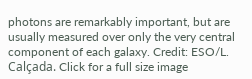photons are remarkably important, but are usually measured over only the very central component of each galaxy. Credit: ESO/L. Calçada. Click for a full size image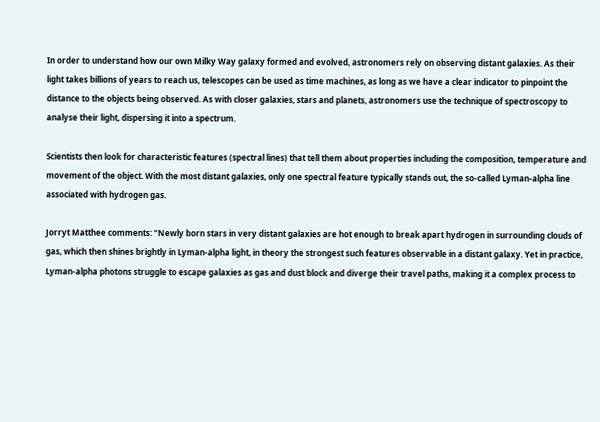In order to understand how our own Milky Way galaxy formed and evolved, astronomers rely on observing distant galaxies. As their light takes billions of years to reach us, telescopes can be used as time machines, as long as we have a clear indicator to pinpoint the distance to the objects being observed. As with closer galaxies, stars and planets, astronomers use the technique of spectroscopy to analyse their light, dispersing it into a spectrum.

Scientists then look for characteristic features (spectral lines) that tell them about properties including the composition, temperature and movement of the object. With the most distant galaxies, only one spectral feature typically stands out, the so-called Lyman-alpha line associated with hydrogen gas.

Jorryt Matthee comments: "Newly born stars in very distant galaxies are hot enough to break apart hydrogen in surrounding clouds of gas, which then shines brightly in Lyman-alpha light, in theory the strongest such features observable in a distant galaxy. Yet in practice, Lyman-alpha photons struggle to escape galaxies as gas and dust block and diverge their travel paths, making it a complex process to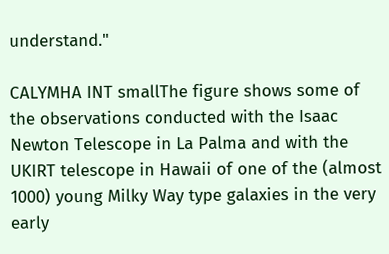understand."

CALYMHA INT smallThe figure shows some of the observations conducted with the Isaac Newton Telescope in La Palma and with the UKIRT telescope in Hawaii of one of the (almost 1000) young Milky Way type galaxies in the very early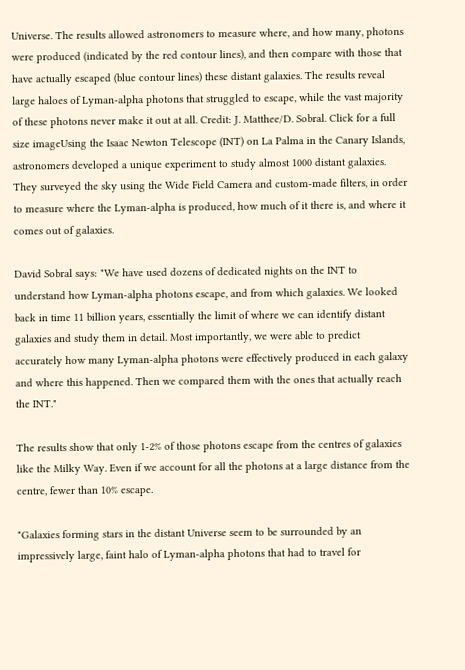Universe. The results allowed astronomers to measure where, and how many, photons were produced (indicated by the red contour lines), and then compare with those that have actually escaped (blue contour lines) these distant galaxies. The results reveal large haloes of Lyman-alpha photons that struggled to escape, while the vast majority of these photons never make it out at all. Credit: J. Matthee/D. Sobral. Click for a full size imageUsing the Isaac Newton Telescope (INT) on La Palma in the Canary Islands, astronomers developed a unique experiment to study almost 1000 distant galaxies. They surveyed the sky using the Wide Field Camera and custom-made filters, in order to measure where the Lyman-alpha is produced, how much of it there is, and where it comes out of galaxies.

David Sobral says: "We have used dozens of dedicated nights on the INT to understand how Lyman-alpha photons escape, and from which galaxies. We looked back in time 11 billion years, essentially the limit of where we can identify distant galaxies and study them in detail. Most importantly, we were able to predict accurately how many Lyman-alpha photons were effectively produced in each galaxy and where this happened. Then we compared them with the ones that actually reach the INT."

The results show that only 1-2% of those photons escape from the centres of galaxies like the Milky Way. Even if we account for all the photons at a large distance from the centre, fewer than 10% escape.

"Galaxies forming stars in the distant Universe seem to be surrounded by an impressively large, faint halo of Lyman-alpha photons that had to travel for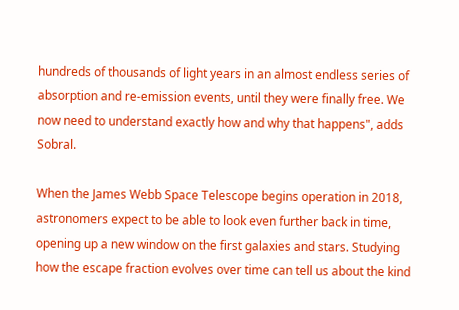hundreds of thousands of light years in an almost endless series of absorption and re-emission events, until they were finally free. We now need to understand exactly how and why that happens", adds Sobral.

When the James Webb Space Telescope begins operation in 2018, astronomers expect to be able to look even further back in time, opening up a new window on the first galaxies and stars. Studying how the escape fraction evolves over time can tell us about the kind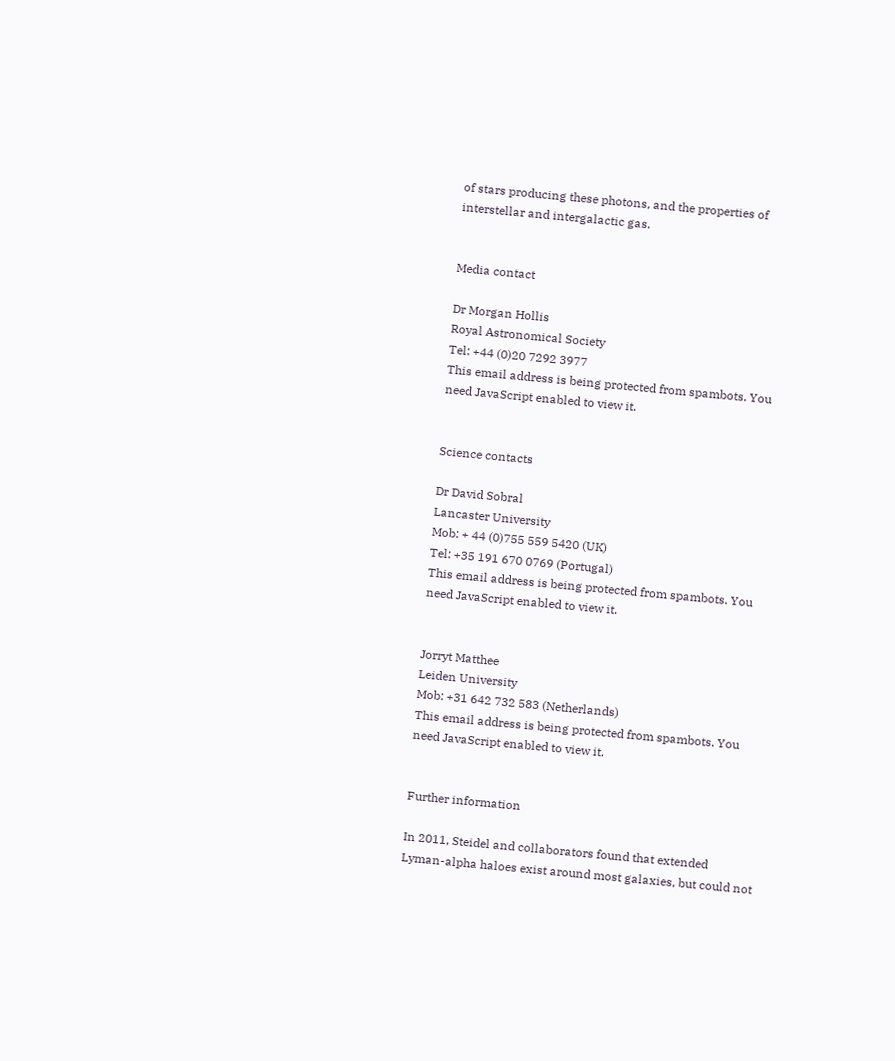of stars producing these photons, and the properties of interstellar and intergalactic gas.


Media contact

Dr Morgan Hollis
Royal Astronomical Society
Tel: +44 (0)20 7292 3977
This email address is being protected from spambots. You need JavaScript enabled to view it.


Science contacts

Dr David Sobral
Lancaster University
Mob: + 44 (0)755 559 5420 (UK)
Tel: +35 191 670 0769 (Portugal)
This email address is being protected from spambots. You need JavaScript enabled to view it.


Jorryt Matthee
Leiden University
Mob: +31 642 732 583 (Netherlands)
This email address is being protected from spambots. You need JavaScript enabled to view it.


Further information

In 2011, Steidel and collaborators found that extended Lyman-alpha haloes exist around most galaxies, but could not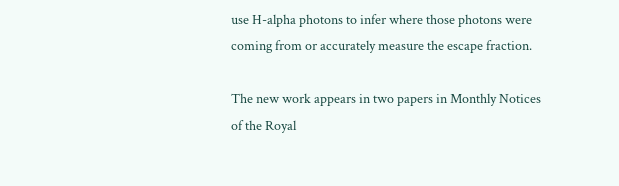use H-alpha photons to infer where those photons were coming from or accurately measure the escape fraction.

The new work appears in two papers in Monthly Notices of the Royal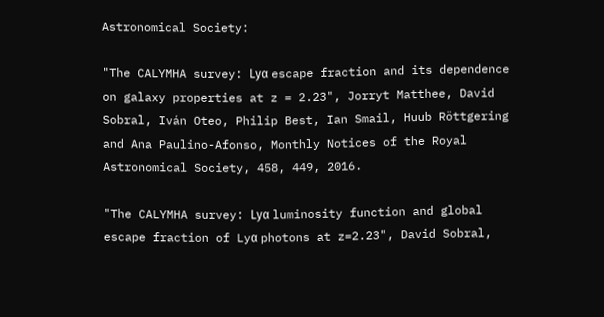Astronomical Society:

"The CALYMHA survey: Lyα escape fraction and its dependence on galaxy properties at z = 2.23", Jorryt Matthee, David Sobral, Iván Oteo, Philip Best, Ian Smail, Huub Röttgering and Ana Paulino-Afonso, Monthly Notices of the Royal Astronomical Society, 458, 449, 2016.

"The CALYMHA survey: Lyα luminosity function and global escape fraction of Lyα photons at z=2.23", David Sobral,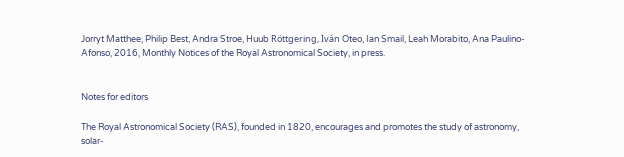Jorryt Matthee, Philip Best, Andra Stroe, Huub Röttgering, Iván Oteo, Ian Smail, Leah Morabito, Ana Paulino-Afonso, 2016, Monthly Notices of the Royal Astronomical Society, in press.


Notes for editors

The Royal Astronomical Society (RAS), founded in 1820, encourages and promotes the study of astronomy, solar-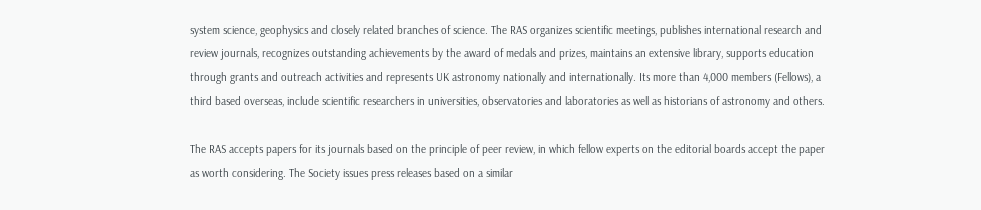system science, geophysics and closely related branches of science. The RAS organizes scientific meetings, publishes international research and review journals, recognizes outstanding achievements by the award of medals and prizes, maintains an extensive library, supports education through grants and outreach activities and represents UK astronomy nationally and internationally. Its more than 4,000 members (Fellows), a third based overseas, include scientific researchers in universities, observatories and laboratories as well as historians of astronomy and others.

The RAS accepts papers for its journals based on the principle of peer review, in which fellow experts on the editorial boards accept the paper as worth considering. The Society issues press releases based on a similar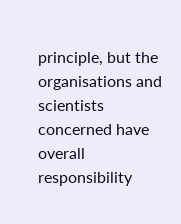principle, but the organisations and scientists concerned have overall responsibility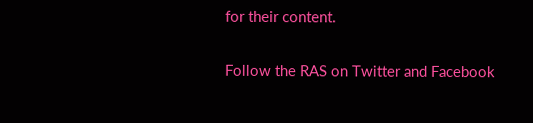for their content.

Follow the RAS on Twitter and Facebook